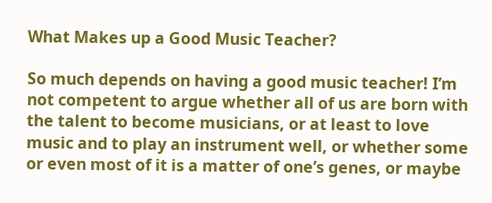What Makes up a Good Music Teacher?

So much depends on having a good music teacher! I’m not competent to argue whether all of us are born with the talent to become musicians, or at least to love music and to play an instrument well, or whether some or even most of it is a matter of one’s genes, or maybe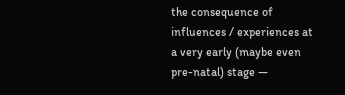the consequence of influences / experiences at a very early (maybe even pre-natal) stage —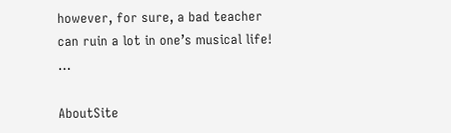however, for sure, a bad teacher can ruin a lot in one’s musical life! …

AboutSite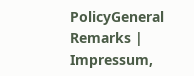PolicyGeneral Remarks | Impressum,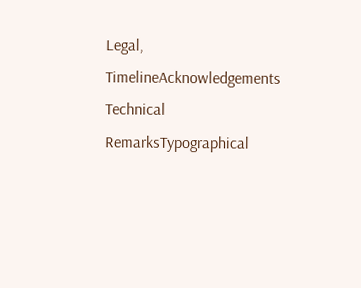Legal, TimelineAcknowledgements
Technical RemarksTypographical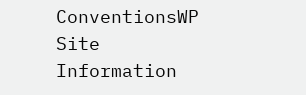ConventionsWP Site Information